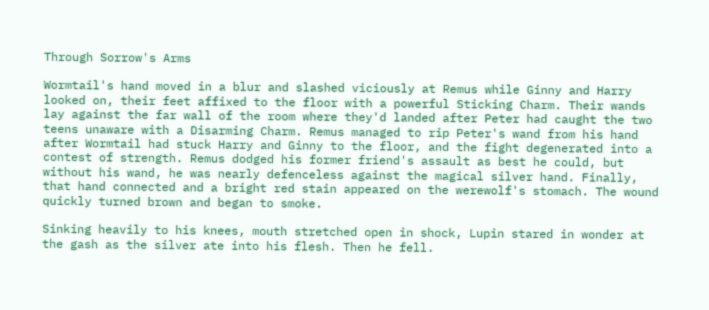Through Sorrow's Arms

Wormtail's hand moved in a blur and slashed viciously at Remus while Ginny and Harry looked on, their feet affixed to the floor with a powerful Sticking Charm. Their wands lay against the far wall of the room where they'd landed after Peter had caught the two teens unaware with a Disarming Charm. Remus managed to rip Peter's wand from his hand after Wormtail had stuck Harry and Ginny to the floor, and the fight degenerated into a contest of strength. Remus dodged his former friend's assault as best he could, but without his wand, he was nearly defenceless against the magical silver hand. Finally, that hand connected and a bright red stain appeared on the werewolf's stomach. The wound quickly turned brown and began to smoke.

Sinking heavily to his knees, mouth stretched open in shock, Lupin stared in wonder at the gash as the silver ate into his flesh. Then he fell.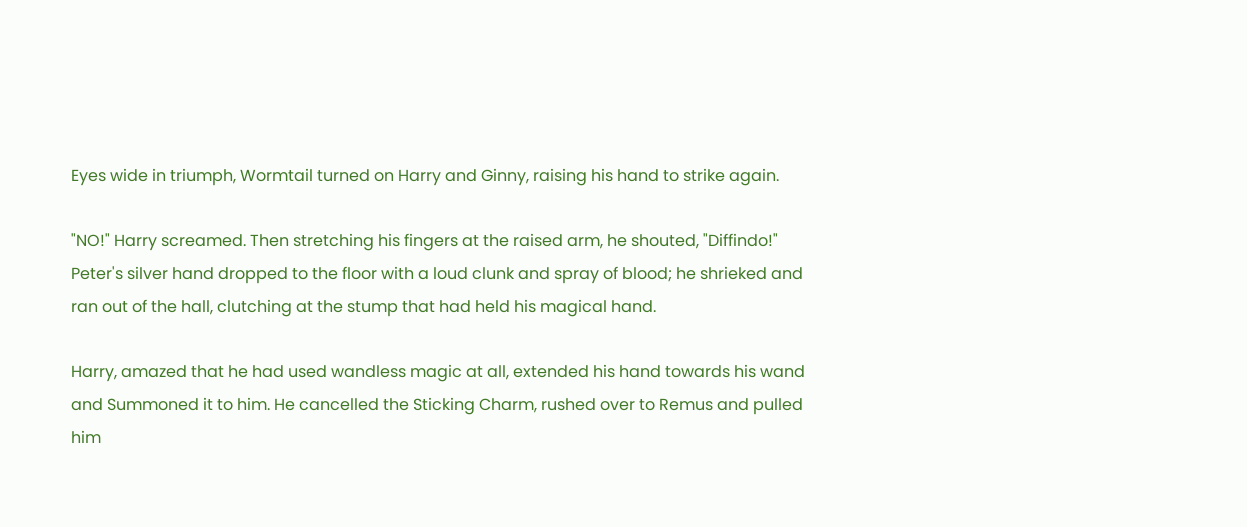Eyes wide in triumph, Wormtail turned on Harry and Ginny, raising his hand to strike again.

"NO!" Harry screamed. Then stretching his fingers at the raised arm, he shouted, "Diffindo!" Peter's silver hand dropped to the floor with a loud clunk and spray of blood; he shrieked and ran out of the hall, clutching at the stump that had held his magical hand.

Harry, amazed that he had used wandless magic at all, extended his hand towards his wand and Summoned it to him. He cancelled the Sticking Charm, rushed over to Remus and pulled him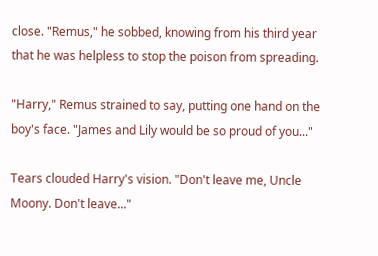close. "Remus," he sobbed, knowing from his third year that he was helpless to stop the poison from spreading.

"Harry," Remus strained to say, putting one hand on the boy's face. "James and Lily would be so proud of you..."

Tears clouded Harry's vision. "Don't leave me, Uncle Moony. Don't leave..."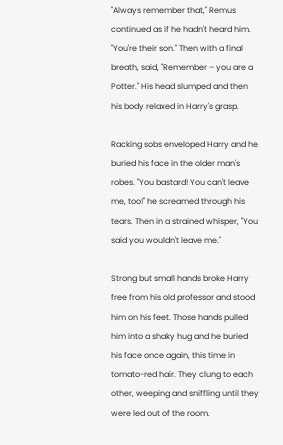"Always remember that," Remus continued as if he hadn't heard him. "You're their son." Then with a final breath, said, "Remember – you are a Potter." His head slumped and then his body relaxed in Harry's grasp.

Racking sobs enveloped Harry and he buried his face in the older man's robes. "You bastard! You can't leave me, too!" he screamed through his tears. Then in a strained whisper, "You said you wouldn't leave me."

Strong but small hands broke Harry free from his old professor and stood him on his feet. Those hands pulled him into a shaky hug and he buried his face once again, this time in tomato-red hair. They clung to each other, weeping and sniffling until they were led out of the room.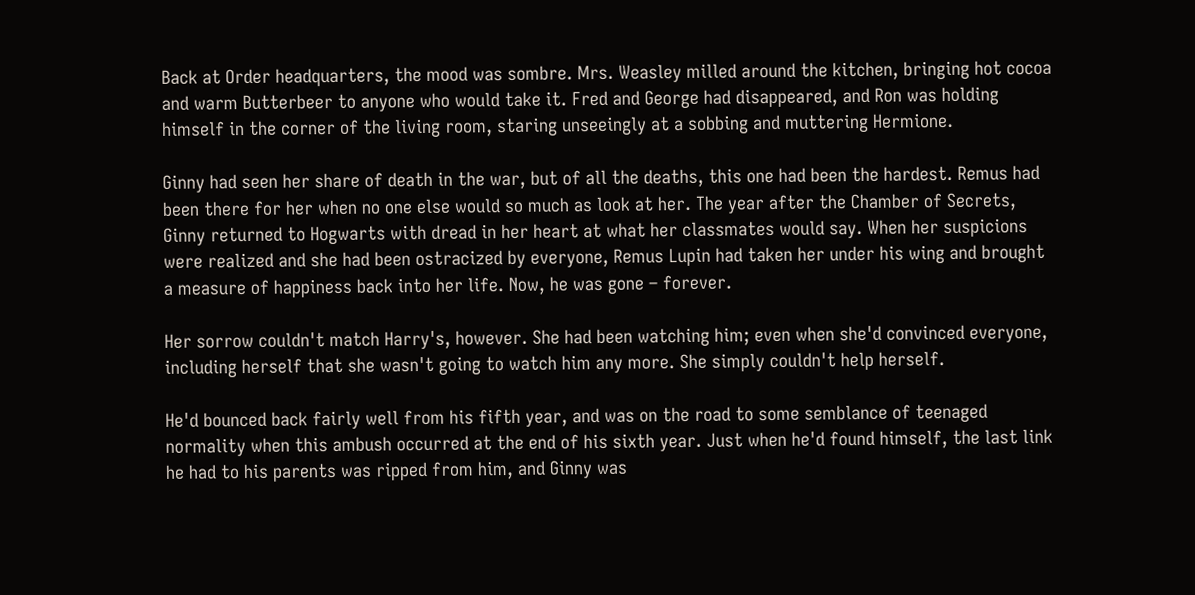Back at Order headquarters, the mood was sombre. Mrs. Weasley milled around the kitchen, bringing hot cocoa and warm Butterbeer to anyone who would take it. Fred and George had disappeared, and Ron was holding himself in the corner of the living room, staring unseeingly at a sobbing and muttering Hermione.

Ginny had seen her share of death in the war, but of all the deaths, this one had been the hardest. Remus had been there for her when no one else would so much as look at her. The year after the Chamber of Secrets, Ginny returned to Hogwarts with dread in her heart at what her classmates would say. When her suspicions were realized and she had been ostracized by everyone, Remus Lupin had taken her under his wing and brought a measure of happiness back into her life. Now, he was gone – forever.

Her sorrow couldn't match Harry's, however. She had been watching him; even when she'd convinced everyone, including herself that she wasn't going to watch him any more. She simply couldn't help herself.

He'd bounced back fairly well from his fifth year, and was on the road to some semblance of teenaged normality when this ambush occurred at the end of his sixth year. Just when he'd found himself, the last link he had to his parents was ripped from him, and Ginny was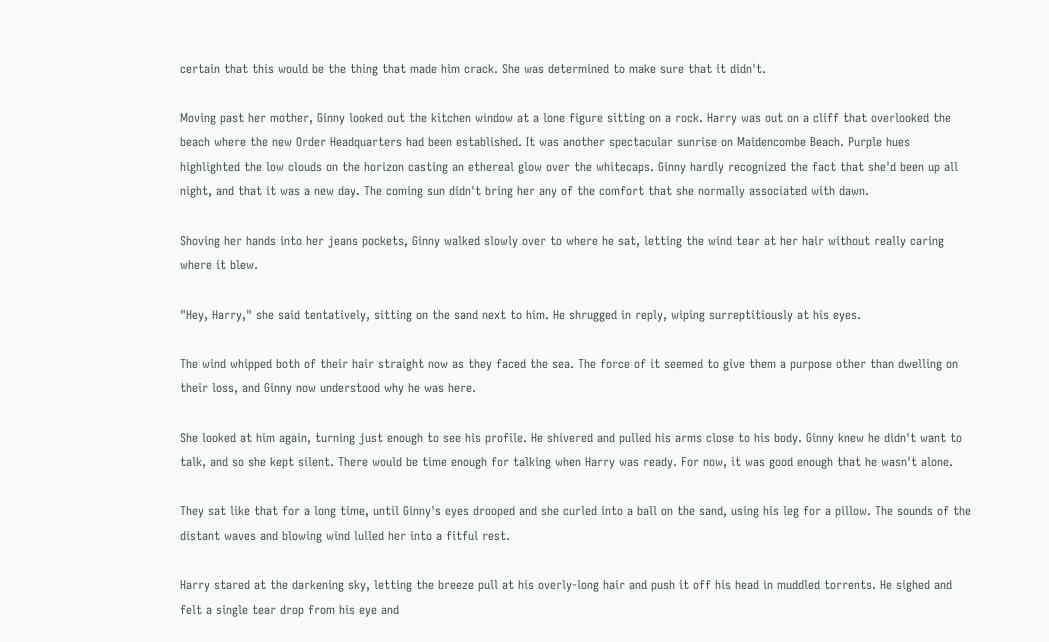certain that this would be the thing that made him crack. She was determined to make sure that it didn't.

Moving past her mother, Ginny looked out the kitchen window at a lone figure sitting on a rock. Harry was out on a cliff that overlooked the beach where the new Order Headquarters had been established. It was another spectacular sunrise on Maidencombe Beach. Purple hues highlighted the low clouds on the horizon casting an ethereal glow over the whitecaps. Ginny hardly recognized the fact that she'd been up all night, and that it was a new day. The coming sun didn't bring her any of the comfort that she normally associated with dawn.

Shoving her hands into her jeans pockets, Ginny walked slowly over to where he sat, letting the wind tear at her hair without really caring where it blew.

"Hey, Harry," she said tentatively, sitting on the sand next to him. He shrugged in reply, wiping surreptitiously at his eyes.

The wind whipped both of their hair straight now as they faced the sea. The force of it seemed to give them a purpose other than dwelling on their loss, and Ginny now understood why he was here.

She looked at him again, turning just enough to see his profile. He shivered and pulled his arms close to his body. Ginny knew he didn't want to talk, and so she kept silent. There would be time enough for talking when Harry was ready. For now, it was good enough that he wasn't alone.

They sat like that for a long time, until Ginny's eyes drooped and she curled into a ball on the sand, using his leg for a pillow. The sounds of the distant waves and blowing wind lulled her into a fitful rest.

Harry stared at the darkening sky, letting the breeze pull at his overly-long hair and push it off his head in muddled torrents. He sighed and felt a single tear drop from his eye and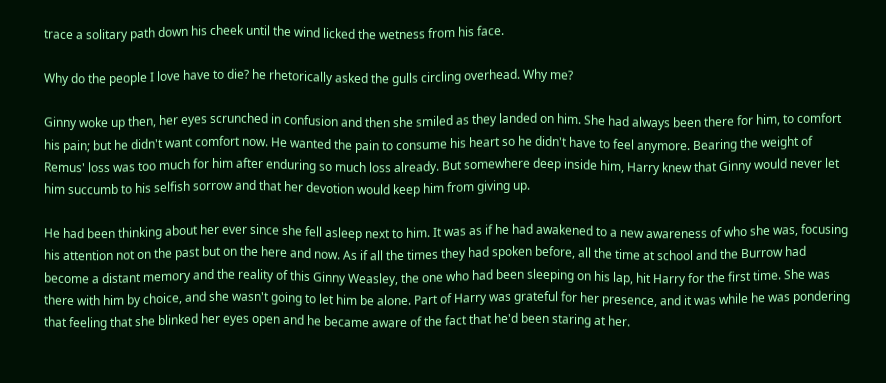trace a solitary path down his cheek until the wind licked the wetness from his face.

Why do the people I love have to die? he rhetorically asked the gulls circling overhead. Why me?

Ginny woke up then, her eyes scrunched in confusion and then she smiled as they landed on him. She had always been there for him, to comfort his pain; but he didn't want comfort now. He wanted the pain to consume his heart so he didn't have to feel anymore. Bearing the weight of Remus' loss was too much for him after enduring so much loss already. But somewhere deep inside him, Harry knew that Ginny would never let him succumb to his selfish sorrow and that her devotion would keep him from giving up.

He had been thinking about her ever since she fell asleep next to him. It was as if he had awakened to a new awareness of who she was, focusing his attention not on the past but on the here and now. As if all the times they had spoken before, all the time at school and the Burrow had become a distant memory and the reality of this Ginny Weasley, the one who had been sleeping on his lap, hit Harry for the first time. She was there with him by choice, and she wasn't going to let him be alone. Part of Harry was grateful for her presence, and it was while he was pondering that feeling that she blinked her eyes open and he became aware of the fact that he'd been staring at her.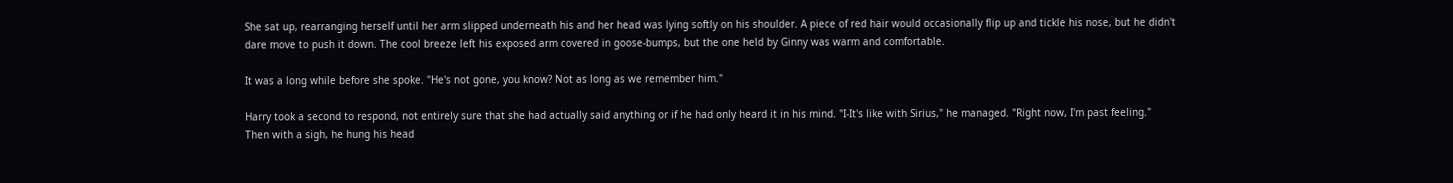She sat up, rearranging herself until her arm slipped underneath his and her head was lying softly on his shoulder. A piece of red hair would occasionally flip up and tickle his nose, but he didn't dare move to push it down. The cool breeze left his exposed arm covered in goose-bumps, but the one held by Ginny was warm and comfortable.

It was a long while before she spoke. "He's not gone, you know? Not as long as we remember him."

Harry took a second to respond, not entirely sure that she had actually said anything or if he had only heard it in his mind. "I-It's like with Sirius," he managed. "Right now, I'm past feeling." Then with a sigh, he hung his head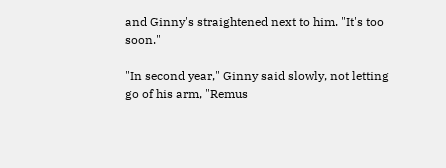and Ginny's straightened next to him. "It's too soon."

"In second year," Ginny said slowly, not letting go of his arm, "Remus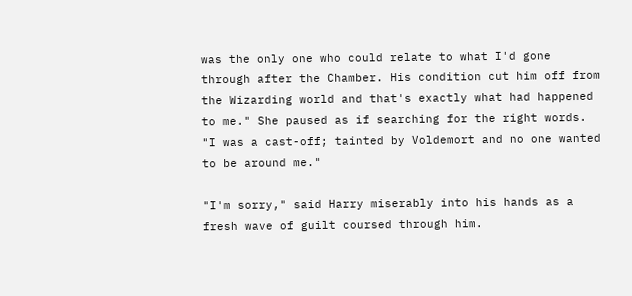was the only one who could relate to what I'd gone through after the Chamber. His condition cut him off from the Wizarding world and that's exactly what had happened to me." She paused as if searching for the right words. "I was a cast-off; tainted by Voldemort and no one wanted to be around me."

"I'm sorry," said Harry miserably into his hands as a fresh wave of guilt coursed through him.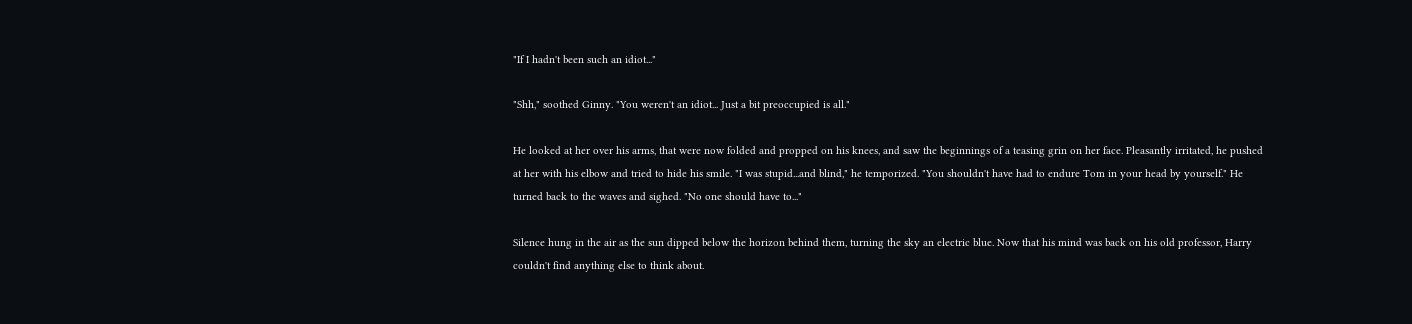"If I hadn't been such an idiot..."

"Shh," soothed Ginny. "You weren't an idiot... Just a bit preoccupied is all."

He looked at her over his arms, that were now folded and propped on his knees, and saw the beginnings of a teasing grin on her face. Pleasantly irritated, he pushed at her with his elbow and tried to hide his smile. "I was stupid...and blind," he temporized. "You shouldn't have had to endure Tom in your head by yourself." He turned back to the waves and sighed. "No one should have to..."

Silence hung in the air as the sun dipped below the horizon behind them, turning the sky an electric blue. Now that his mind was back on his old professor, Harry couldn't find anything else to think about.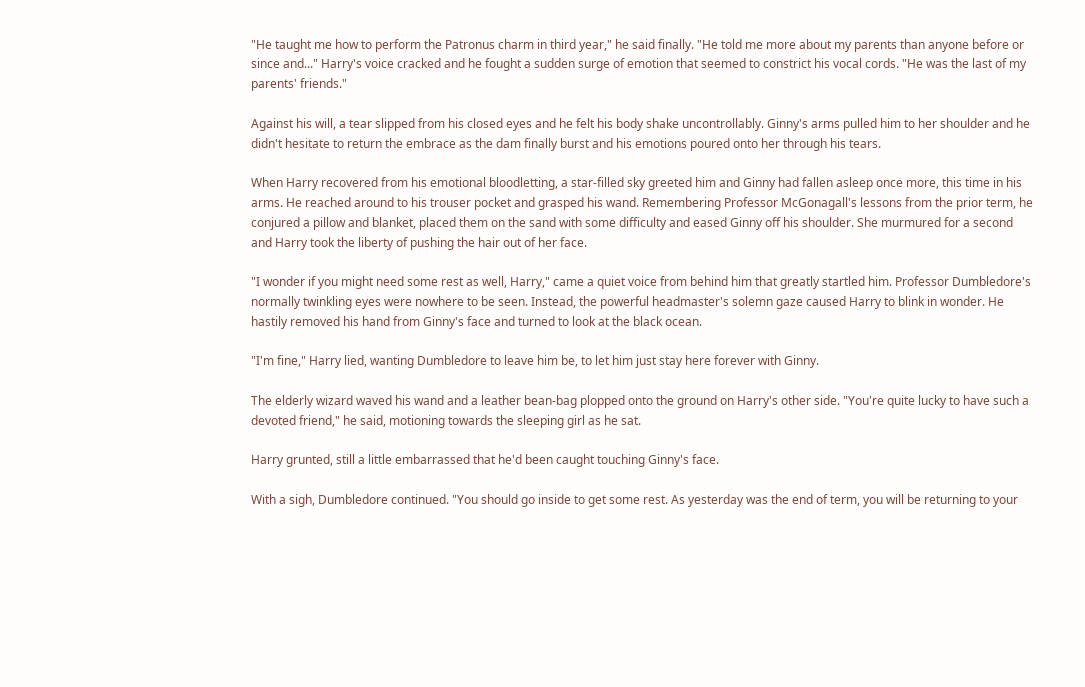"He taught me how to perform the Patronus charm in third year," he said finally. "He told me more about my parents than anyone before or since and..." Harry's voice cracked and he fought a sudden surge of emotion that seemed to constrict his vocal cords. "He was the last of my parents' friends."

Against his will, a tear slipped from his closed eyes and he felt his body shake uncontrollably. Ginny's arms pulled him to her shoulder and he didn't hesitate to return the embrace as the dam finally burst and his emotions poured onto her through his tears.

When Harry recovered from his emotional bloodletting, a star-filled sky greeted him and Ginny had fallen asleep once more, this time in his arms. He reached around to his trouser pocket and grasped his wand. Remembering Professor McGonagall's lessons from the prior term, he conjured a pillow and blanket, placed them on the sand with some difficulty and eased Ginny off his shoulder. She murmured for a second and Harry took the liberty of pushing the hair out of her face.

"I wonder if you might need some rest as well, Harry," came a quiet voice from behind him that greatly startled him. Professor Dumbledore's normally twinkling eyes were nowhere to be seen. Instead, the powerful headmaster's solemn gaze caused Harry to blink in wonder. He hastily removed his hand from Ginny's face and turned to look at the black ocean.

"I'm fine," Harry lied, wanting Dumbledore to leave him be, to let him just stay here forever with Ginny.

The elderly wizard waved his wand and a leather bean-bag plopped onto the ground on Harry's other side. "You're quite lucky to have such a devoted friend," he said, motioning towards the sleeping girl as he sat.

Harry grunted, still a little embarrassed that he'd been caught touching Ginny's face.

With a sigh, Dumbledore continued. "You should go inside to get some rest. As yesterday was the end of term, you will be returning to your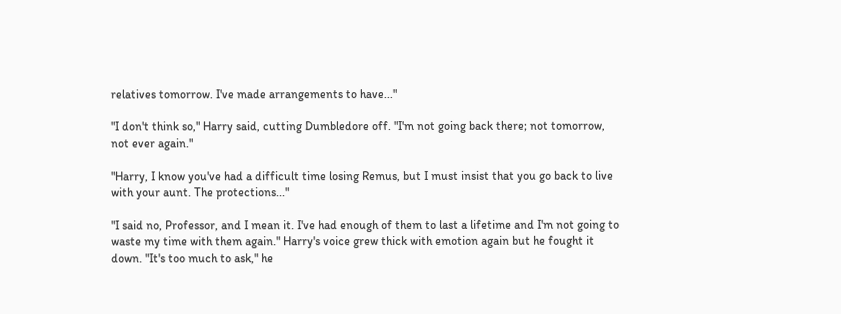relatives tomorrow. I've made arrangements to have..."

"I don't think so," Harry said, cutting Dumbledore off. "I'm not going back there; not tomorrow, not ever again."

"Harry, I know you've had a difficult time losing Remus, but I must insist that you go back to live with your aunt. The protections..."

"I said no, Professor, and I mean it. I've had enough of them to last a lifetime and I'm not going to waste my time with them again." Harry's voice grew thick with emotion again but he fought it down. "It's too much to ask," he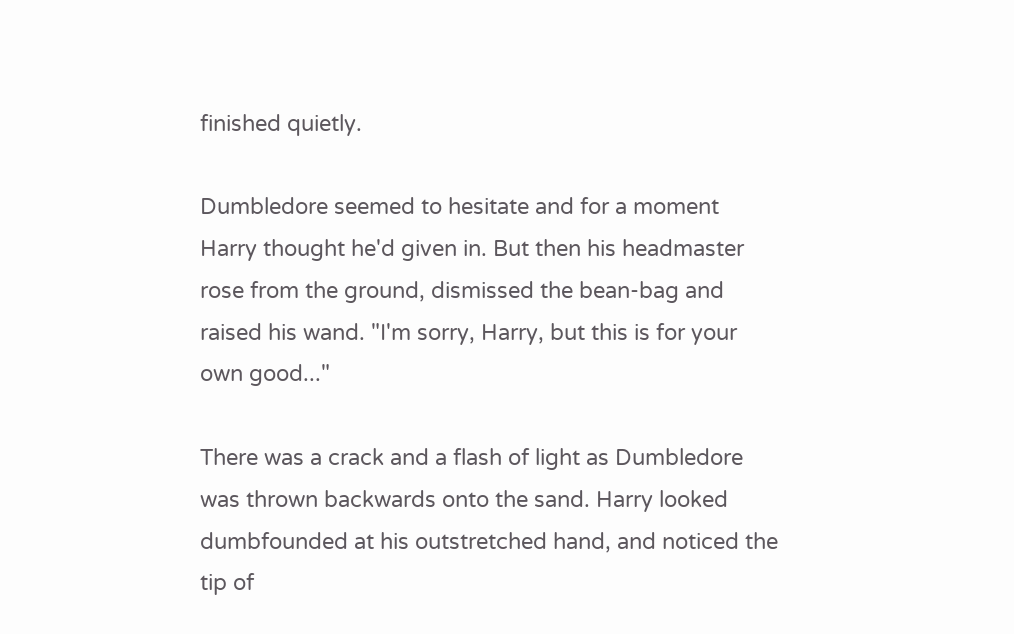finished quietly.

Dumbledore seemed to hesitate and for a moment Harry thought he'd given in. But then his headmaster rose from the ground, dismissed the bean-bag and raised his wand. "I'm sorry, Harry, but this is for your own good..."

There was a crack and a flash of light as Dumbledore was thrown backwards onto the sand. Harry looked dumbfounded at his outstretched hand, and noticed the tip of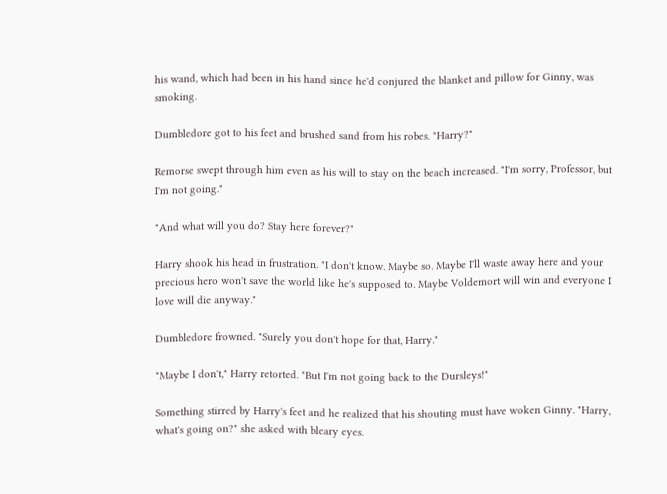his wand, which had been in his hand since he'd conjured the blanket and pillow for Ginny, was smoking.

Dumbledore got to his feet and brushed sand from his robes. "Harry?"

Remorse swept through him even as his will to stay on the beach increased. "I'm sorry, Professor, but I'm not going."

"And what will you do? Stay here forever?"

Harry shook his head in frustration. "I don't know. Maybe so. Maybe I'll waste away here and your precious hero won't save the world like he's supposed to. Maybe Voldemort will win and everyone I love will die anyway."

Dumbledore frowned. "Surely you don't hope for that, Harry."

"Maybe I don't," Harry retorted. "But I'm not going back to the Dursleys!"

Something stirred by Harry's feet and he realized that his shouting must have woken Ginny. "Harry, what's going on?" she asked with bleary eyes.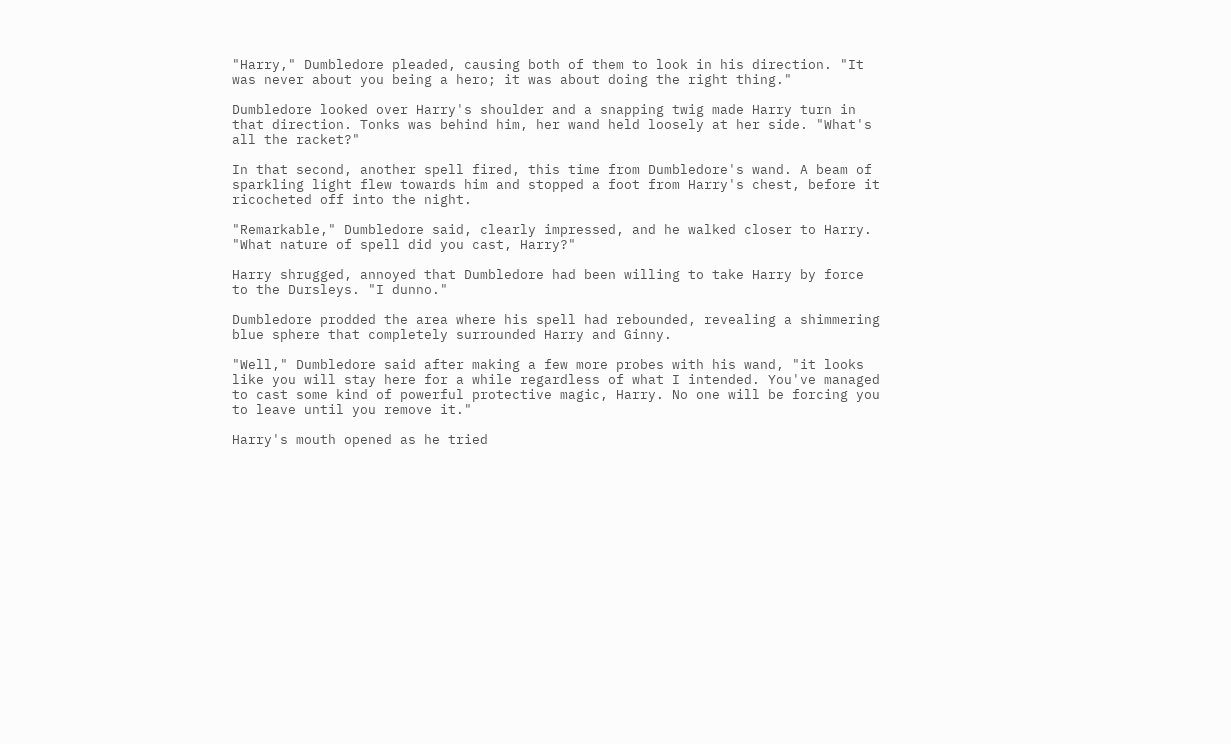"Harry," Dumbledore pleaded, causing both of them to look in his direction. "It was never about you being a hero; it was about doing the right thing."

Dumbledore looked over Harry's shoulder and a snapping twig made Harry turn in that direction. Tonks was behind him, her wand held loosely at her side. "What's all the racket?"

In that second, another spell fired, this time from Dumbledore's wand. A beam of sparkling light flew towards him and stopped a foot from Harry's chest, before it ricocheted off into the night.

"Remarkable," Dumbledore said, clearly impressed, and he walked closer to Harry. "What nature of spell did you cast, Harry?"

Harry shrugged, annoyed that Dumbledore had been willing to take Harry by force to the Dursleys. "I dunno."

Dumbledore prodded the area where his spell had rebounded, revealing a shimmering blue sphere that completely surrounded Harry and Ginny.

"Well," Dumbledore said after making a few more probes with his wand, "it looks like you will stay here for a while regardless of what I intended. You've managed to cast some kind of powerful protective magic, Harry. No one will be forcing you to leave until you remove it."

Harry's mouth opened as he tried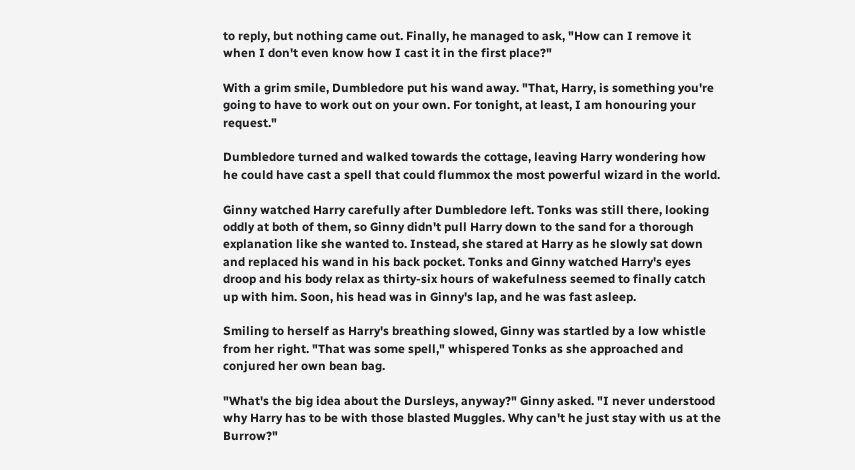to reply, but nothing came out. Finally, he managed to ask, "How can I remove it when I don't even know how I cast it in the first place?"

With a grim smile, Dumbledore put his wand away. "That, Harry, is something you're going to have to work out on your own. For tonight, at least, I am honouring your request."

Dumbledore turned and walked towards the cottage, leaving Harry wondering how he could have cast a spell that could flummox the most powerful wizard in the world.

Ginny watched Harry carefully after Dumbledore left. Tonks was still there, looking oddly at both of them, so Ginny didn't pull Harry down to the sand for a thorough explanation like she wanted to. Instead, she stared at Harry as he slowly sat down and replaced his wand in his back pocket. Tonks and Ginny watched Harry's eyes droop and his body relax as thirty-six hours of wakefulness seemed to finally catch up with him. Soon, his head was in Ginny's lap, and he was fast asleep.

Smiling to herself as Harry's breathing slowed, Ginny was startled by a low whistle from her right. "That was some spell," whispered Tonks as she approached and conjured her own bean bag.

"What's the big idea about the Dursleys, anyway?" Ginny asked. "I never understood why Harry has to be with those blasted Muggles. Why can't he just stay with us at the Burrow?"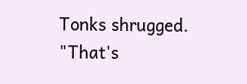Tonks shrugged. "That's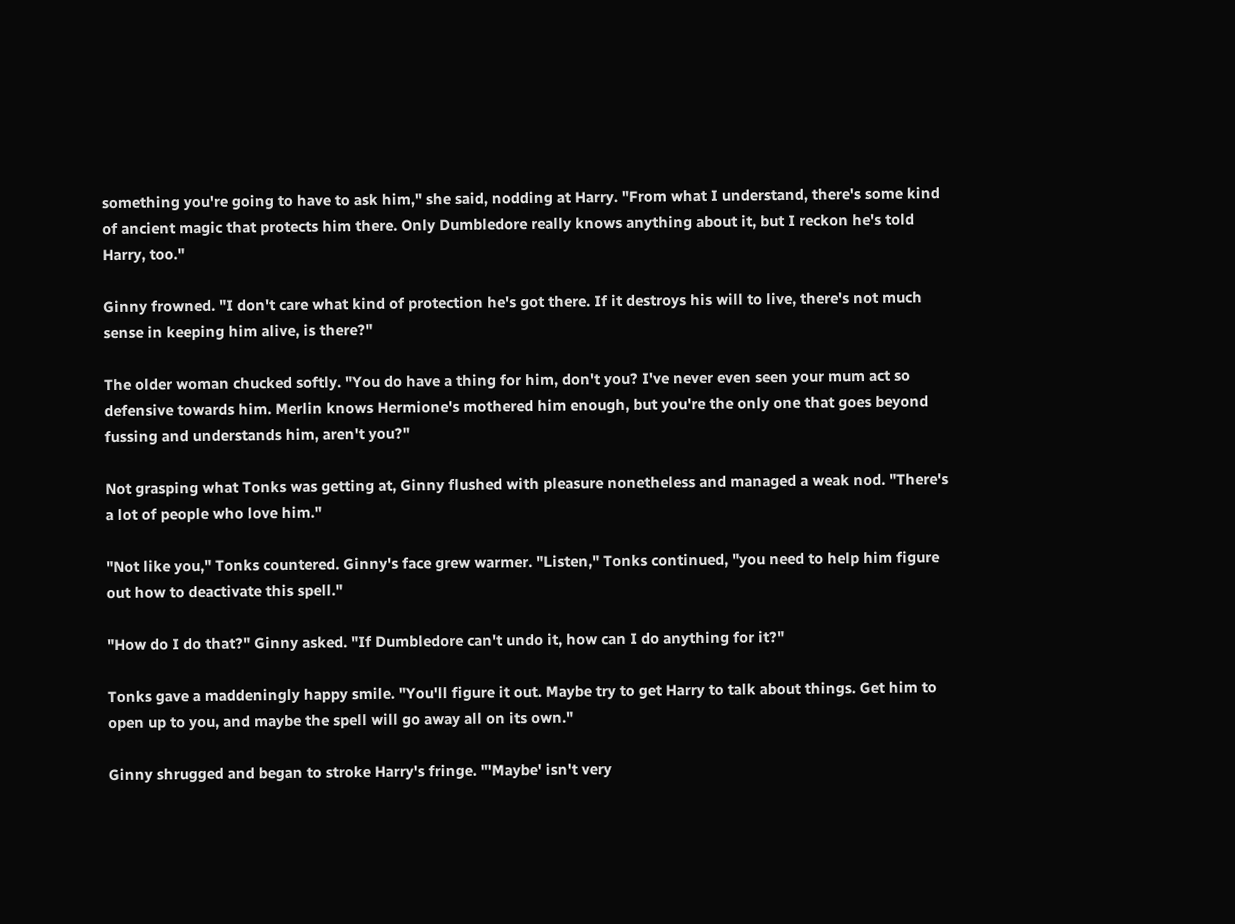something you're going to have to ask him," she said, nodding at Harry. "From what I understand, there's some kind of ancient magic that protects him there. Only Dumbledore really knows anything about it, but I reckon he's told Harry, too."

Ginny frowned. "I don't care what kind of protection he's got there. If it destroys his will to live, there's not much sense in keeping him alive, is there?"

The older woman chucked softly. "You do have a thing for him, don't you? I've never even seen your mum act so defensive towards him. Merlin knows Hermione's mothered him enough, but you're the only one that goes beyond fussing and understands him, aren't you?"

Not grasping what Tonks was getting at, Ginny flushed with pleasure nonetheless and managed a weak nod. "There's a lot of people who love him."

"Not like you," Tonks countered. Ginny's face grew warmer. "Listen," Tonks continued, "you need to help him figure out how to deactivate this spell."

"How do I do that?" Ginny asked. "If Dumbledore can't undo it, how can I do anything for it?"

Tonks gave a maddeningly happy smile. "You'll figure it out. Maybe try to get Harry to talk about things. Get him to open up to you, and maybe the spell will go away all on its own."

Ginny shrugged and began to stroke Harry's fringe. "'Maybe' isn't very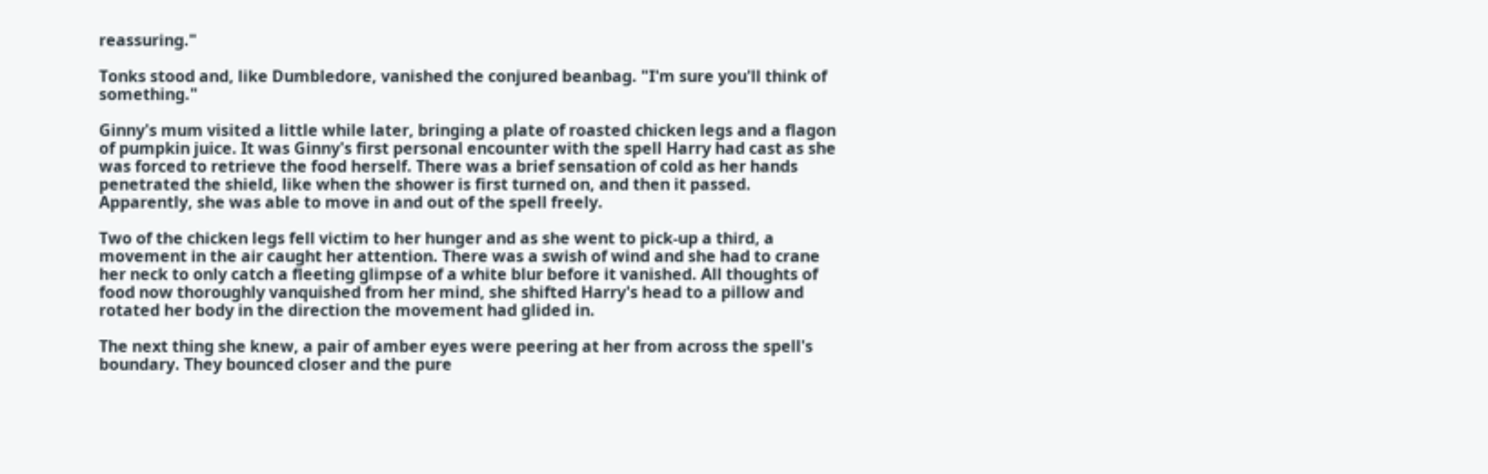reassuring."

Tonks stood and, like Dumbledore, vanished the conjured beanbag. "I'm sure you'll think of something."

Ginny's mum visited a little while later, bringing a plate of roasted chicken legs and a flagon of pumpkin juice. It was Ginny's first personal encounter with the spell Harry had cast as she was forced to retrieve the food herself. There was a brief sensation of cold as her hands penetrated the shield, like when the shower is first turned on, and then it passed. Apparently, she was able to move in and out of the spell freely.

Two of the chicken legs fell victim to her hunger and as she went to pick-up a third, a movement in the air caught her attention. There was a swish of wind and she had to crane her neck to only catch a fleeting glimpse of a white blur before it vanished. All thoughts of food now thoroughly vanquished from her mind, she shifted Harry's head to a pillow and rotated her body in the direction the movement had glided in.

The next thing she knew, a pair of amber eyes were peering at her from across the spell's boundary. They bounced closer and the pure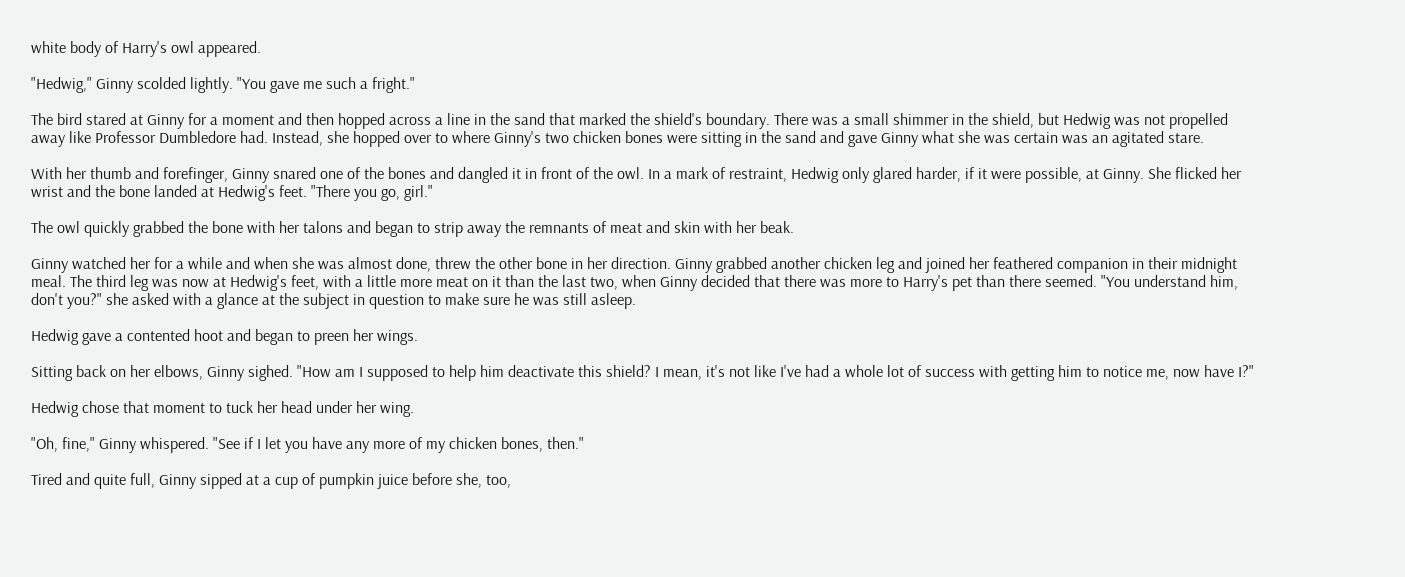white body of Harry's owl appeared.

"Hedwig," Ginny scolded lightly. "You gave me such a fright."

The bird stared at Ginny for a moment and then hopped across a line in the sand that marked the shield's boundary. There was a small shimmer in the shield, but Hedwig was not propelled away like Professor Dumbledore had. Instead, she hopped over to where Ginny's two chicken bones were sitting in the sand and gave Ginny what she was certain was an agitated stare.

With her thumb and forefinger, Ginny snared one of the bones and dangled it in front of the owl. In a mark of restraint, Hedwig only glared harder, if it were possible, at Ginny. She flicked her wrist and the bone landed at Hedwig's feet. "There you go, girl."

The owl quickly grabbed the bone with her talons and began to strip away the remnants of meat and skin with her beak.

Ginny watched her for a while and when she was almost done, threw the other bone in her direction. Ginny grabbed another chicken leg and joined her feathered companion in their midnight meal. The third leg was now at Hedwig's feet, with a little more meat on it than the last two, when Ginny decided that there was more to Harry's pet than there seemed. "You understand him, don't you?" she asked with a glance at the subject in question to make sure he was still asleep.

Hedwig gave a contented hoot and began to preen her wings.

Sitting back on her elbows, Ginny sighed. "How am I supposed to help him deactivate this shield? I mean, it's not like I've had a whole lot of success with getting him to notice me, now have I?"

Hedwig chose that moment to tuck her head under her wing.

"Oh, fine," Ginny whispered. "See if I let you have any more of my chicken bones, then."

Tired and quite full, Ginny sipped at a cup of pumpkin juice before she, too,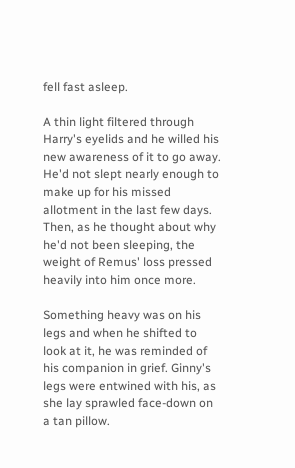fell fast asleep.

A thin light filtered through Harry's eyelids and he willed his new awareness of it to go away. He'd not slept nearly enough to make up for his missed allotment in the last few days. Then, as he thought about why he'd not been sleeping, the weight of Remus' loss pressed heavily into him once more.

Something heavy was on his legs and when he shifted to look at it, he was reminded of his companion in grief. Ginny's legs were entwined with his, as she lay sprawled face-down on a tan pillow.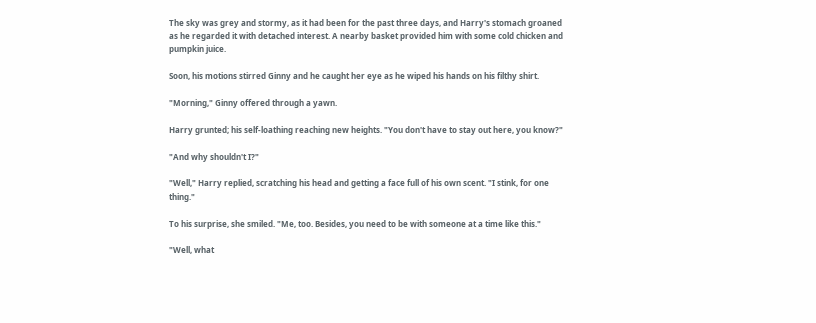The sky was grey and stormy, as it had been for the past three days, and Harry's stomach groaned as he regarded it with detached interest. A nearby basket provided him with some cold chicken and pumpkin juice.

Soon, his motions stirred Ginny and he caught her eye as he wiped his hands on his filthy shirt.

"Morning," Ginny offered through a yawn.

Harry grunted; his self-loathing reaching new heights. "You don't have to stay out here, you know?"

"And why shouldn't I?"

"Well," Harry replied, scratching his head and getting a face full of his own scent. "I stink, for one thing."

To his surprise, she smiled. "Me, too. Besides, you need to be with someone at a time like this."

"Well, what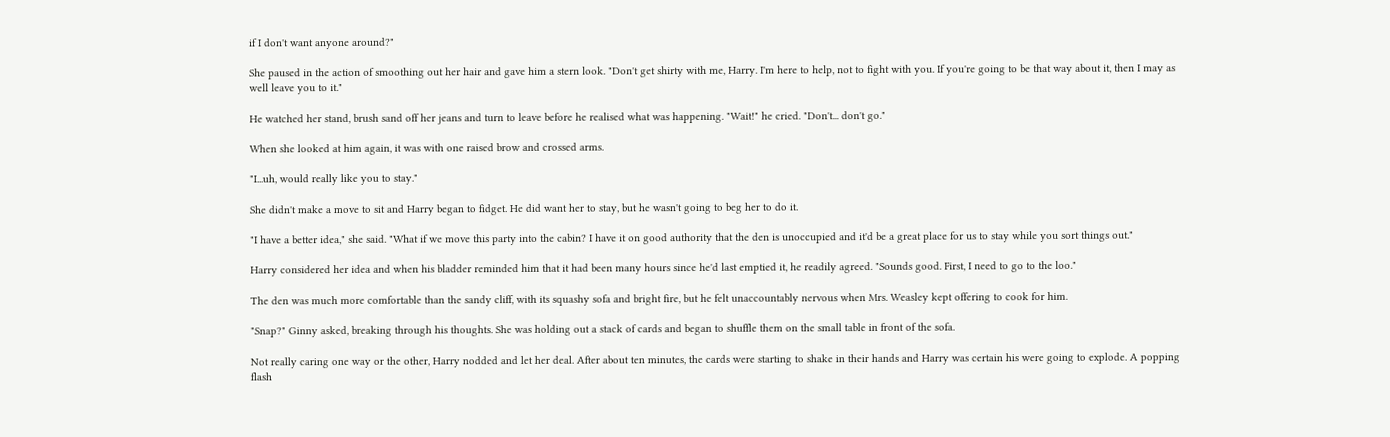if I don't want anyone around?"

She paused in the action of smoothing out her hair and gave him a stern look. "Don't get shirty with me, Harry. I'm here to help, not to fight with you. If you're going to be that way about it, then I may as well leave you to it."

He watched her stand, brush sand off her jeans and turn to leave before he realised what was happening. "Wait!" he cried. "Don't... don't go."

When she looked at him again, it was with one raised brow and crossed arms.

"I...uh, would really like you to stay."

She didn't make a move to sit and Harry began to fidget. He did want her to stay, but he wasn't going to beg her to do it.

"I have a better idea," she said. "What if we move this party into the cabin? I have it on good authority that the den is unoccupied and it'd be a great place for us to stay while you sort things out."

Harry considered her idea and when his bladder reminded him that it had been many hours since he'd last emptied it, he readily agreed. "Sounds good. First, I need to go to the loo."

The den was much more comfortable than the sandy cliff, with its squashy sofa and bright fire, but he felt unaccountably nervous when Mrs. Weasley kept offering to cook for him.

"Snap?" Ginny asked, breaking through his thoughts. She was holding out a stack of cards and began to shuffle them on the small table in front of the sofa.

Not really caring one way or the other, Harry nodded and let her deal. After about ten minutes, the cards were starting to shake in their hands and Harry was certain his were going to explode. A popping flash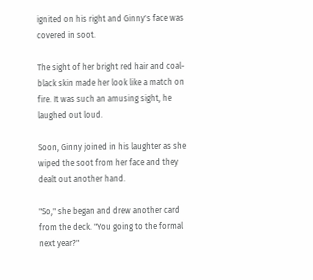ignited on his right and Ginny's face was covered in soot.

The sight of her bright red hair and coal-black skin made her look like a match on fire. It was such an amusing sight, he laughed out loud.

Soon, Ginny joined in his laughter as she wiped the soot from her face and they dealt out another hand.

"So," she began and drew another card from the deck. "You going to the formal next year?"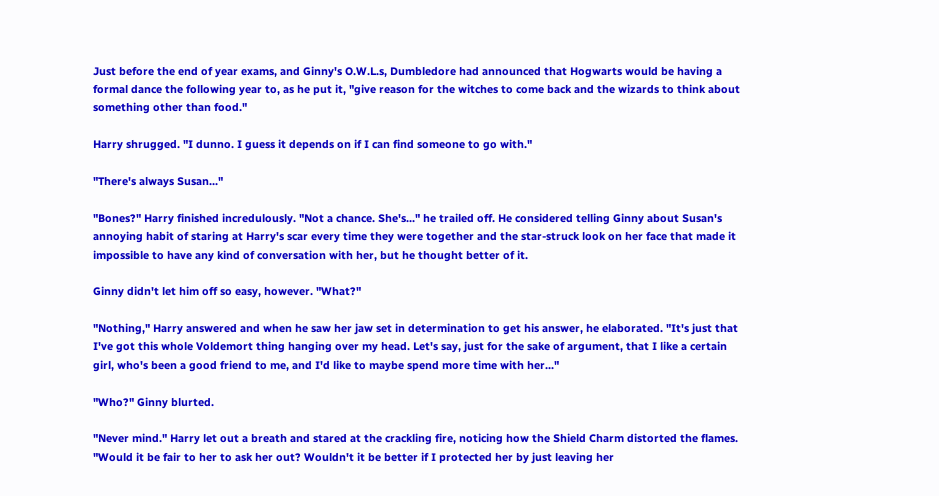Just before the end of year exams, and Ginny's O.W.L.s, Dumbledore had announced that Hogwarts would be having a formal dance the following year to, as he put it, "give reason for the witches to come back and the wizards to think about something other than food."

Harry shrugged. "I dunno. I guess it depends on if I can find someone to go with."

"There's always Susan..."

"Bones?" Harry finished incredulously. "Not a chance. She's..." he trailed off. He considered telling Ginny about Susan's annoying habit of staring at Harry's scar every time they were together and the star-struck look on her face that made it impossible to have any kind of conversation with her, but he thought better of it.

Ginny didn't let him off so easy, however. "What?"

"Nothing," Harry answered and when he saw her jaw set in determination to get his answer, he elaborated. "It's just that I've got this whole Voldemort thing hanging over my head. Let's say, just for the sake of argument, that I like a certain girl, who's been a good friend to me, and I'd like to maybe spend more time with her..."

"Who?" Ginny blurted.

"Never mind." Harry let out a breath and stared at the crackling fire, noticing how the Shield Charm distorted the flames. "Would it be fair to her to ask her out? Wouldn't it be better if I protected her by just leaving her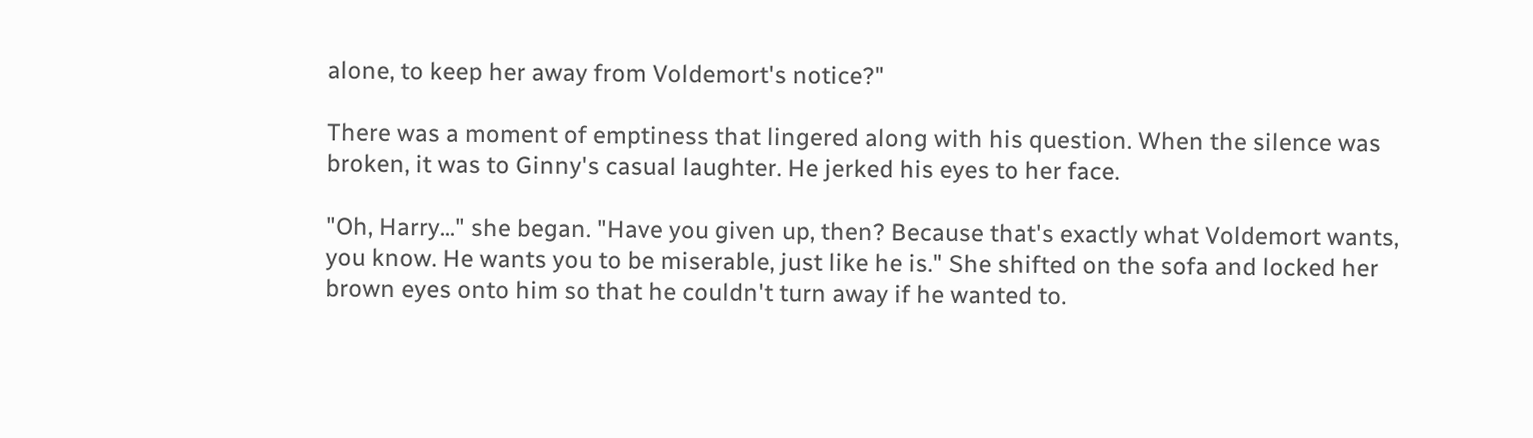alone, to keep her away from Voldemort's notice?"

There was a moment of emptiness that lingered along with his question. When the silence was broken, it was to Ginny's casual laughter. He jerked his eyes to her face.

"Oh, Harry..." she began. "Have you given up, then? Because that's exactly what Voldemort wants, you know. He wants you to be miserable, just like he is." She shifted on the sofa and locked her brown eyes onto him so that he couldn't turn away if he wanted to.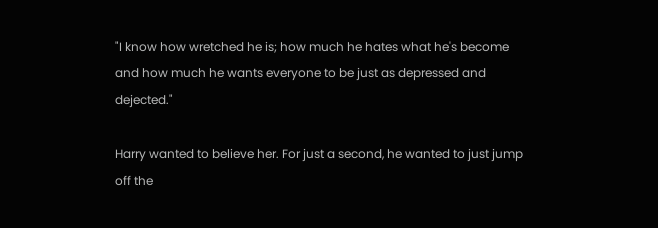"I know how wretched he is; how much he hates what he's become and how much he wants everyone to be just as depressed and dejected."

Harry wanted to believe her. For just a second, he wanted to just jump off the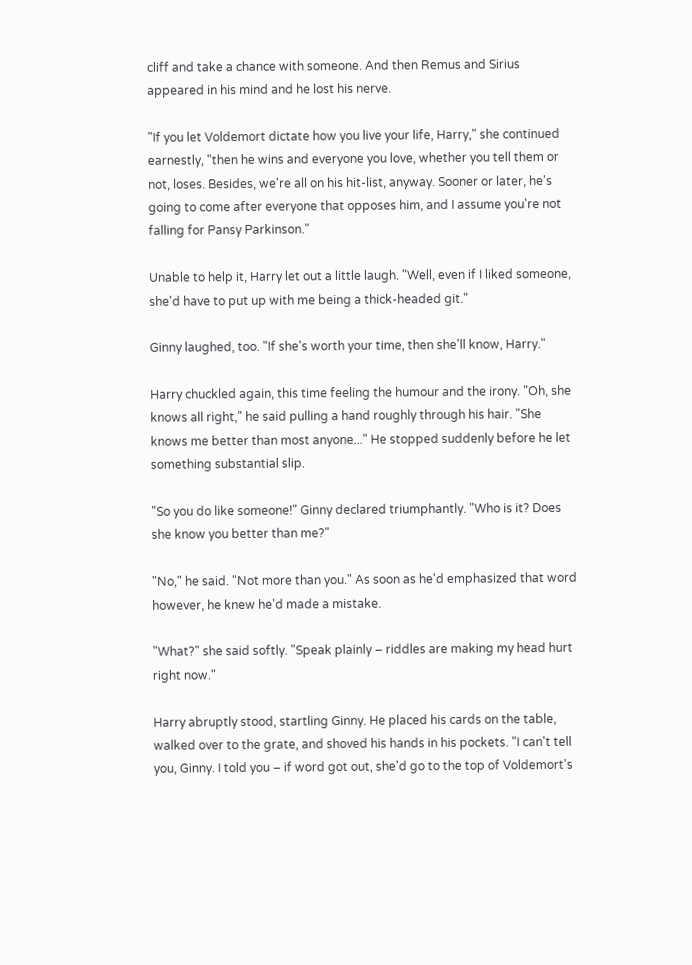cliff and take a chance with someone. And then Remus and Sirius appeared in his mind and he lost his nerve.

"If you let Voldemort dictate how you live your life, Harry," she continued earnestly, "then he wins and everyone you love, whether you tell them or not, loses. Besides, we're all on his hit-list, anyway. Sooner or later, he's going to come after everyone that opposes him, and I assume you're not falling for Pansy Parkinson."

Unable to help it, Harry let out a little laugh. "Well, even if I liked someone, she'd have to put up with me being a thick-headed git."

Ginny laughed, too. "If she's worth your time, then she'll know, Harry."

Harry chuckled again, this time feeling the humour and the irony. "Oh, she knows all right," he said pulling a hand roughly through his hair. "She knows me better than most anyone..." He stopped suddenly before he let something substantial slip.

"So you do like someone!" Ginny declared triumphantly. "Who is it? Does she know you better than me?"

"No," he said. "Not more than you." As soon as he'd emphasized that word however, he knew he'd made a mistake.

"What?" she said softly. "Speak plainly – riddles are making my head hurt right now."

Harry abruptly stood, startling Ginny. He placed his cards on the table, walked over to the grate, and shoved his hands in his pockets. "I can't tell you, Ginny. I told you – if word got out, she'd go to the top of Voldemort's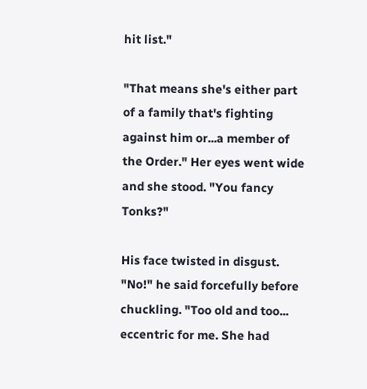hit list."

"That means she's either part of a family that's fighting against him or...a member of the Order." Her eyes went wide and she stood. "You fancy Tonks?"

His face twisted in disgust. "No!" he said forcefully before chuckling. "Too old and too... eccentric for me. She had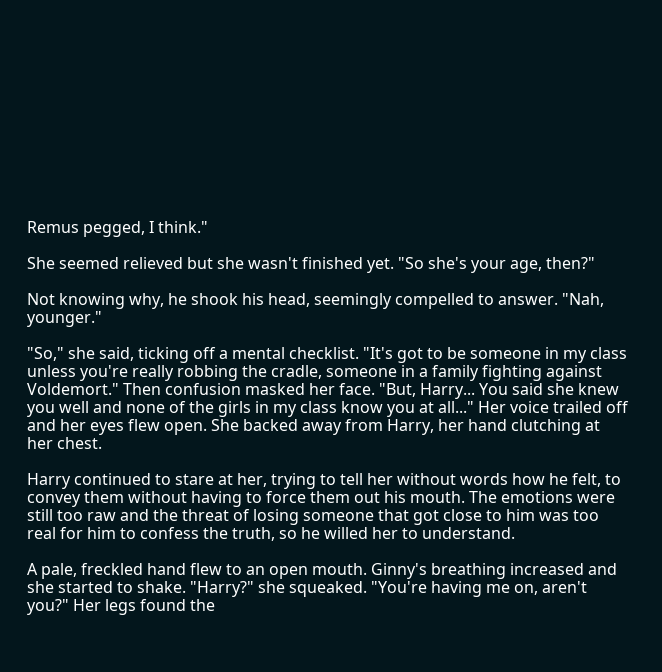Remus pegged, I think."

She seemed relieved but she wasn't finished yet. "So she's your age, then?"

Not knowing why, he shook his head, seemingly compelled to answer. "Nah, younger."

"So," she said, ticking off a mental checklist. "It's got to be someone in my class unless you're really robbing the cradle, someone in a family fighting against Voldemort." Then confusion masked her face. "But, Harry... You said she knew you well and none of the girls in my class know you at all..." Her voice trailed off and her eyes flew open. She backed away from Harry, her hand clutching at her chest.

Harry continued to stare at her, trying to tell her without words how he felt, to convey them without having to force them out his mouth. The emotions were still too raw and the threat of losing someone that got close to him was too real for him to confess the truth, so he willed her to understand.

A pale, freckled hand flew to an open mouth. Ginny's breathing increased and she started to shake. "Harry?" she squeaked. "You're having me on, aren't you?" Her legs found the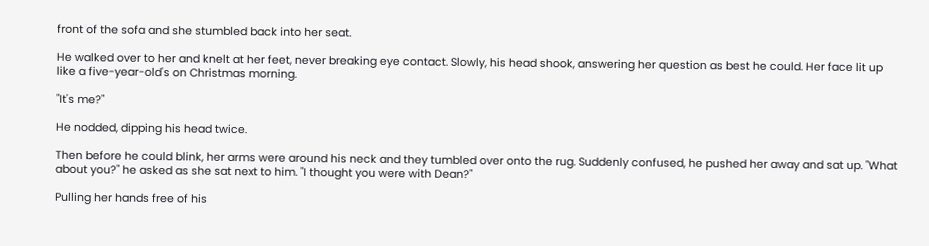front of the sofa and she stumbled back into her seat.

He walked over to her and knelt at her feet, never breaking eye contact. Slowly, his head shook, answering her question as best he could. Her face lit up like a five-year-old's on Christmas morning.

"It's me?"

He nodded, dipping his head twice.

Then before he could blink, her arms were around his neck and they tumbled over onto the rug. Suddenly confused, he pushed her away and sat up. "What about you?" he asked as she sat next to him. "I thought you were with Dean?"

Pulling her hands free of his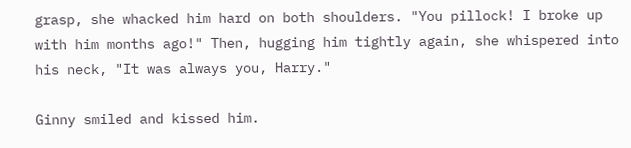grasp, she whacked him hard on both shoulders. "You pillock! I broke up with him months ago!" Then, hugging him tightly again, she whispered into his neck, "It was always you, Harry."

Ginny smiled and kissed him.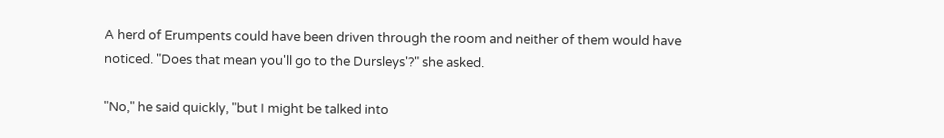A herd of Erumpents could have been driven through the room and neither of them would have noticed. "Does that mean you'll go to the Dursleys'?" she asked.

"No," he said quickly, "but I might be talked into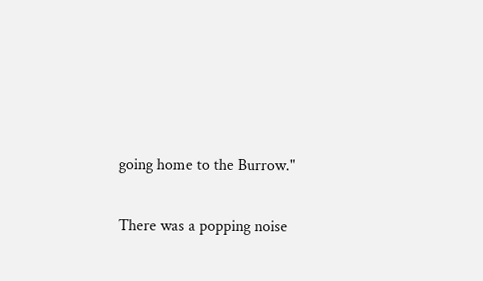going home to the Burrow."

There was a popping noise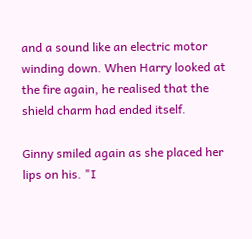and a sound like an electric motor winding down. When Harry looked at the fire again, he realised that the shield charm had ended itself.

Ginny smiled again as she placed her lips on his. "I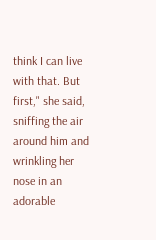think I can live with that. But first," she said, sniffing the air around him and wrinkling her nose in an adorable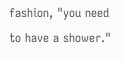fashion, "you need to have a shower."